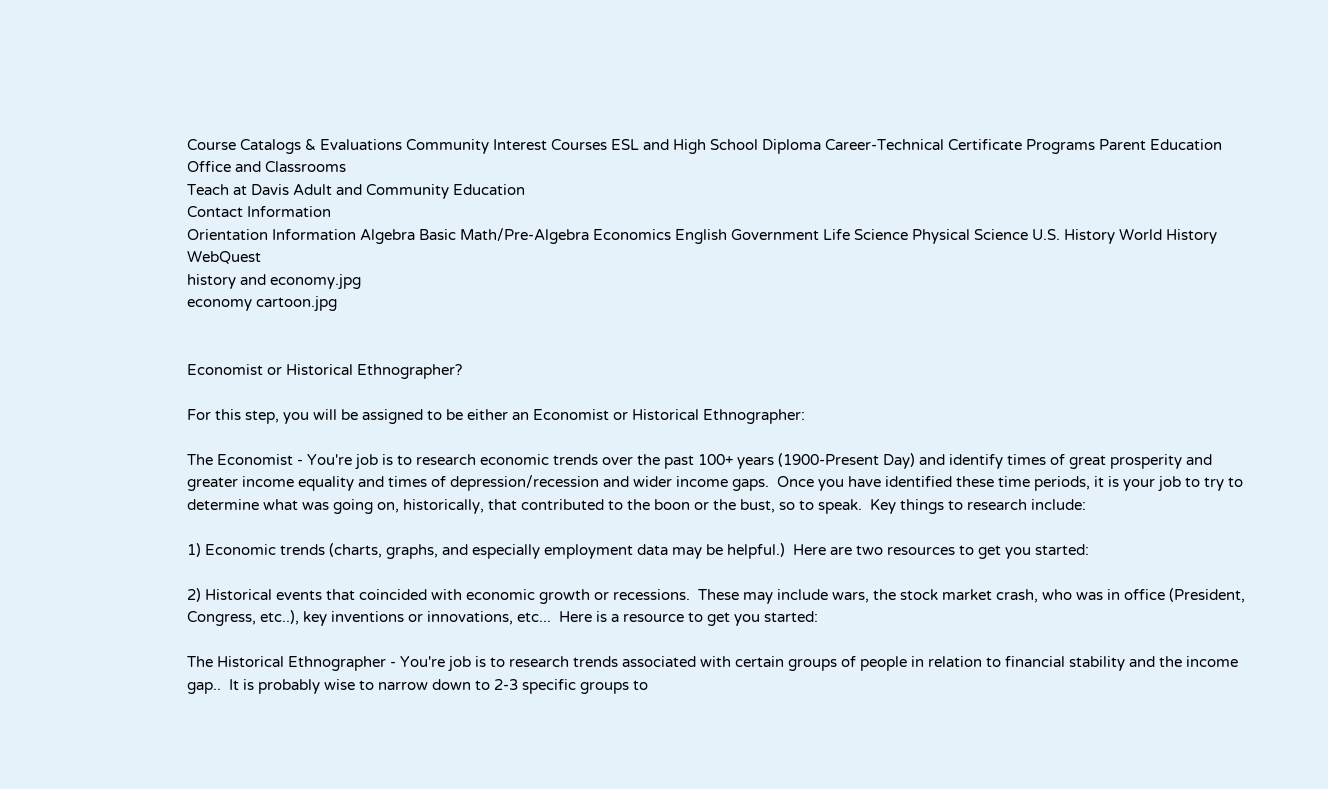Course Catalogs & Evaluations Community Interest Courses ESL and High School Diploma Career-Technical Certificate Programs Parent Education
Office and Classrooms
Teach at Davis Adult and Community Education
Contact Information
Orientation Information Algebra Basic Math/Pre-Algebra Economics English Government Life Science Physical Science U.S. History World History WebQuest
history and economy.jpg
economy cartoon.jpg


Economist or Historical Ethnographer?

For this step, you will be assigned to be either an Economist or Historical Ethnographer:

The Economist - You're job is to research economic trends over the past 100+ years (1900-Present Day) and identify times of great prosperity and greater income equality and times of depression/recession and wider income gaps.  Once you have identified these time periods, it is your job to try to determine what was going on, historically, that contributed to the boon or the bust, so to speak.  Key things to research include:

1) Economic trends (charts, graphs, and especially employment data may be helpful.)  Here are two resources to get you started:

2) Historical events that coincided with economic growth or recessions.  These may include wars, the stock market crash, who was in office (President, Congress, etc..), key inventions or innovations, etc...  Here is a resource to get you started:

The Historical Ethnographer - You're job is to research trends associated with certain groups of people in relation to financial stability and the income gap..  It is probably wise to narrow down to 2-3 specific groups to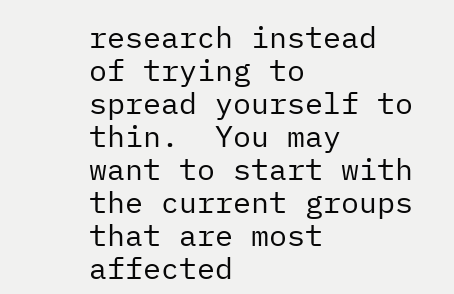research instead of trying to spread yourself to thin.  You may want to start with the current groups that are most affected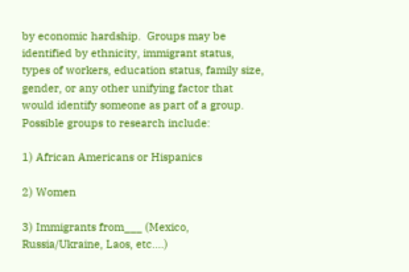by economic hardship.  Groups may be identified by ethnicity, immigrant status, types of workers, education status, family size, gender, or any other unifying factor that would identify someone as part of a group.  Possible groups to research include:

1) African Americans or Hispanics

2) Women

3) Immigrants from___ (Mexico, Russia/Ukraine, Laos, etc....)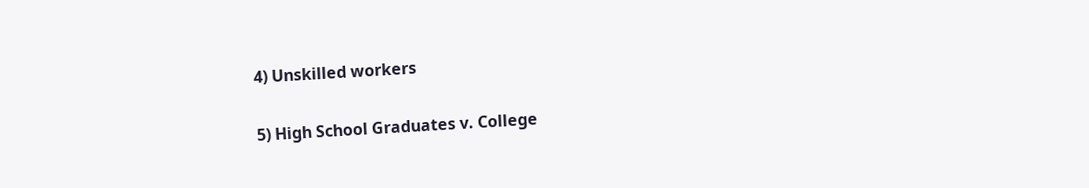4) Unskilled workers

5) High School Graduates v. College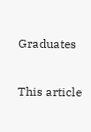Graduates

This article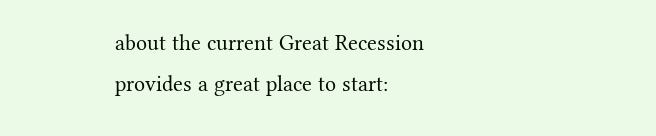about the current Great Recession provides a great place to start: